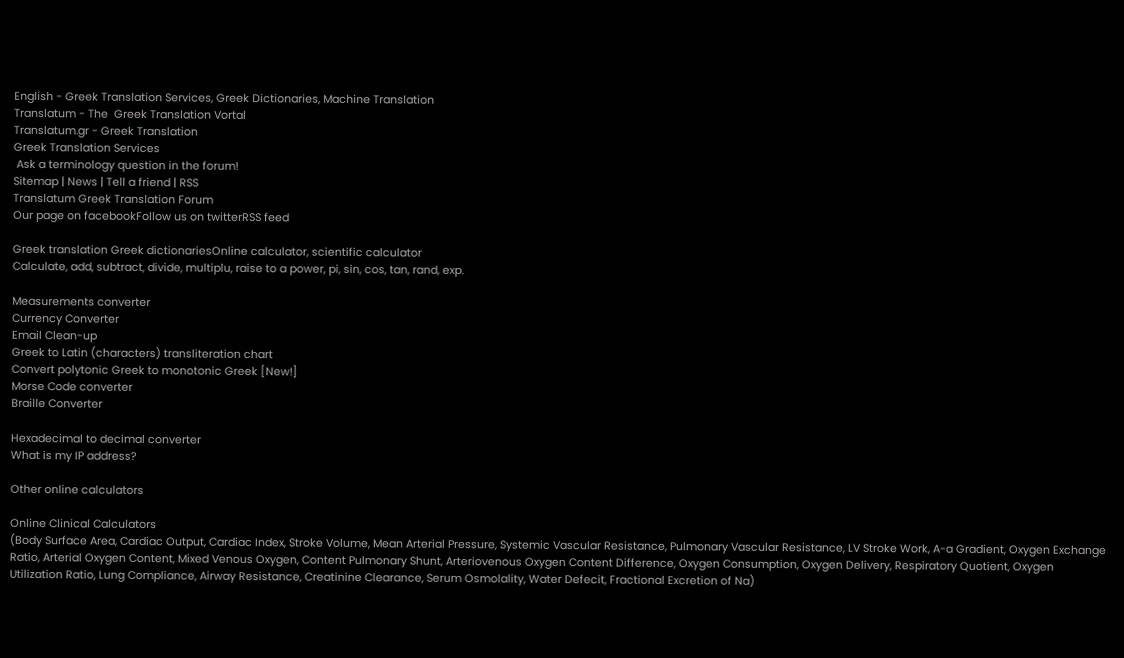English - Greek Translation Services, Greek Dictionaries, Machine Translation
Translatum - The  Greek Translation Vortal
Translatum.gr - Greek Translation
Greek Translation Services
 Ask a terminology question in the forum!
Sitemap | News | Tell a friend | RSS
Translatum Greek Translation Forum
Our page on facebookFollow us on twitterRSS feed

Greek translation Greek dictionariesOnline calculator, scientific calculator
Calculate, add, subtract, divide, multiplu, raise to a power, pi, sin, cos, tan, rand, exp.

Measurements converter
Currency Converter
Email Clean-up
Greek to Latin (characters) transliteration chart
Convert polytonic Greek to monotonic Greek [New!]
Morse Code converter
Braille Converter

Hexadecimal to decimal converter
What is my IP address?

Other online calculators

Online Clinical Calculators
(Body Surface Area, Cardiac Output, Cardiac Index, Stroke Volume, Mean Arterial Pressure, Systemic Vascular Resistance, Pulmonary Vascular Resistance, LV Stroke Work, A-a Gradient, Oxygen Exchange Ratio, Arterial Oxygen Content, Mixed Venous Oxygen, Content Pulmonary Shunt, Arteriovenous Oxygen Content Difference, Oxygen Consumption, Oxygen Delivery, Respiratory Quotient, Oxygen Utilization Ratio, Lung Compliance, Airway Resistance, Creatinine Clearance, Serum Osmolality, Water Defecit, Fractional Excretion of Na)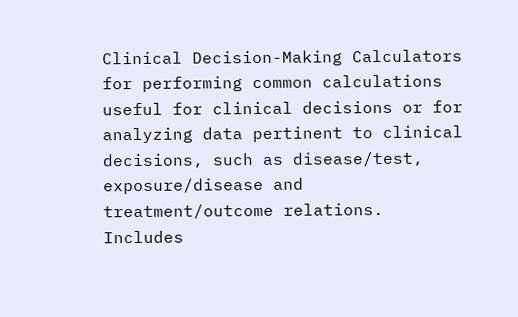Clinical Decision-Making Calculators for performing common calculations useful for clinical decisions or for analyzing data pertinent to clinical decisions, such as disease/test, exposure/disease and treatment/outcome relations. Includes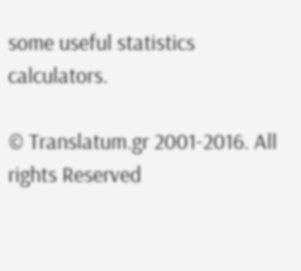some useful statistics calculators.

© Translatum.gr 2001-2016. All rights Reserved